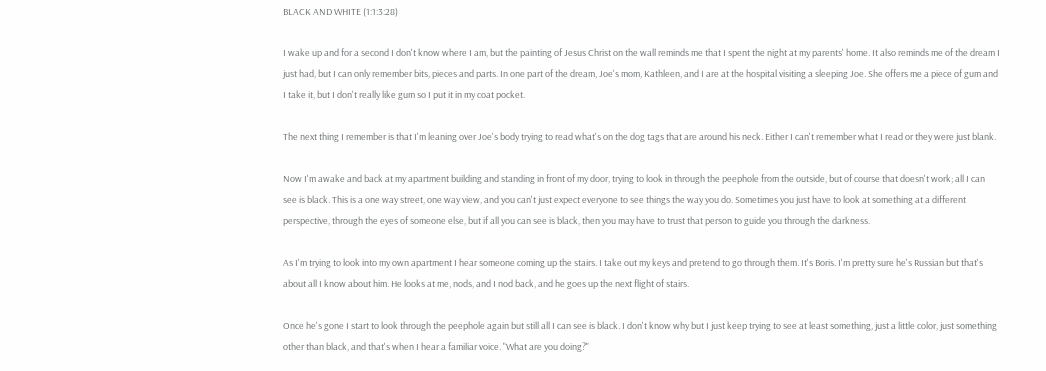BLACK AND WHITE (1:1:3:28)

I wake up and for a second I don't know where I am, but the painting of Jesus Christ on the wall reminds me that I spent the night at my parents' home. It also reminds me of the dream I just had, but I can only remember bits, pieces and parts. In one part of the dream, Joe's mom, Kathleen, and I are at the hospital visiting a sleeping Joe. She offers me a piece of gum and I take it, but I don't really like gum so I put it in my coat pocket.

The next thing I remember is that I'm leaning over Joe's body trying to read what's on the dog tags that are around his neck. Either I can't remember what I read or they were just blank.

Now I'm awake and back at my apartment building and standing in front of my door, trying to look in through the peephole from the outside, but of course that doesn't work; all I can see is black. This is a one way street, one way view, and you can't just expect everyone to see things the way you do. Sometimes you just have to look at something at a different perspective, through the eyes of someone else, but if all you can see is black, then you may have to trust that person to guide you through the darkness.

As I'm trying to look into my own apartment I hear someone coming up the stairs. I take out my keys and pretend to go through them. It's Boris. I'm pretty sure he's Russian but that's about all I know about him. He looks at me, nods, and I nod back, and he goes up the next flight of stairs.

Once he's gone I start to look through the peephole again but still all I can see is black. I don't know why but I just keep trying to see at least something, just a little color, just something other than black, and that's when I hear a familiar voice. "What are you doing?"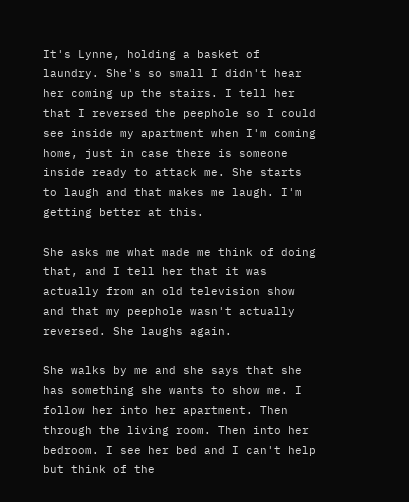It's Lynne, holding a basket of laundry. She's so small I didn't hear her coming up the stairs. I tell her that I reversed the peephole so I could see inside my apartment when I'm coming home, just in case there is someone inside ready to attack me. She starts to laugh and that makes me laugh. I'm getting better at this.

She asks me what made me think of doing that, and I tell her that it was actually from an old television show and that my peephole wasn't actually reversed. She laughs again.

She walks by me and she says that she has something she wants to show me. I follow her into her apartment. Then through the living room. Then into her bedroom. I see her bed and I can't help but think of the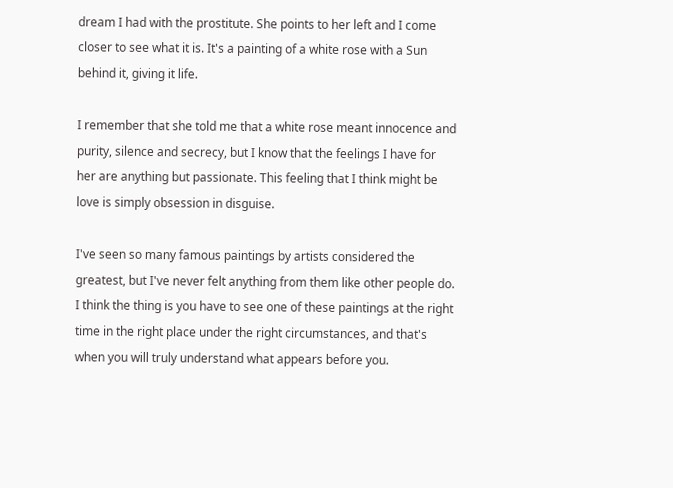dream I had with the prostitute. She points to her left and I come closer to see what it is. It's a painting of a white rose with a Sun behind it, giving it life.

I remember that she told me that a white rose meant innocence and purity, silence and secrecy, but I know that the feelings I have for her are anything but passionate. This feeling that I think might be love is simply obsession in disguise.

I've seen so many famous paintings by artists considered the greatest, but I've never felt anything from them like other people do. I think the thing is you have to see one of these paintings at the right time in the right place under the right circumstances, and that's when you will truly understand what appears before you.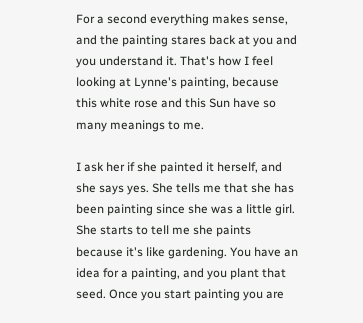For a second everything makes sense, and the painting stares back at you and you understand it. That's how I feel looking at Lynne's painting, because this white rose and this Sun have so many meanings to me.

I ask her if she painted it herself, and she says yes. She tells me that she has been painting since she was a little girl. She starts to tell me she paints because it's like gardening. You have an idea for a painting, and you plant that seed. Once you start painting you are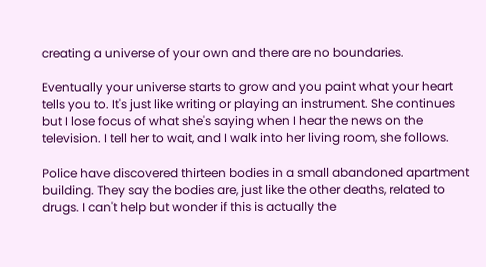creating a universe of your own and there are no boundaries.

Eventually your universe starts to grow and you paint what your heart tells you to. It's just like writing or playing an instrument. She continues but I lose focus of what she's saying when I hear the news on the television. I tell her to wait, and I walk into her living room, she follows.

Police have discovered thirteen bodies in a small abandoned apartment building. They say the bodies are, just like the other deaths, related to drugs. I can't help but wonder if this is actually the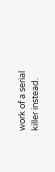work of a serial killer instead.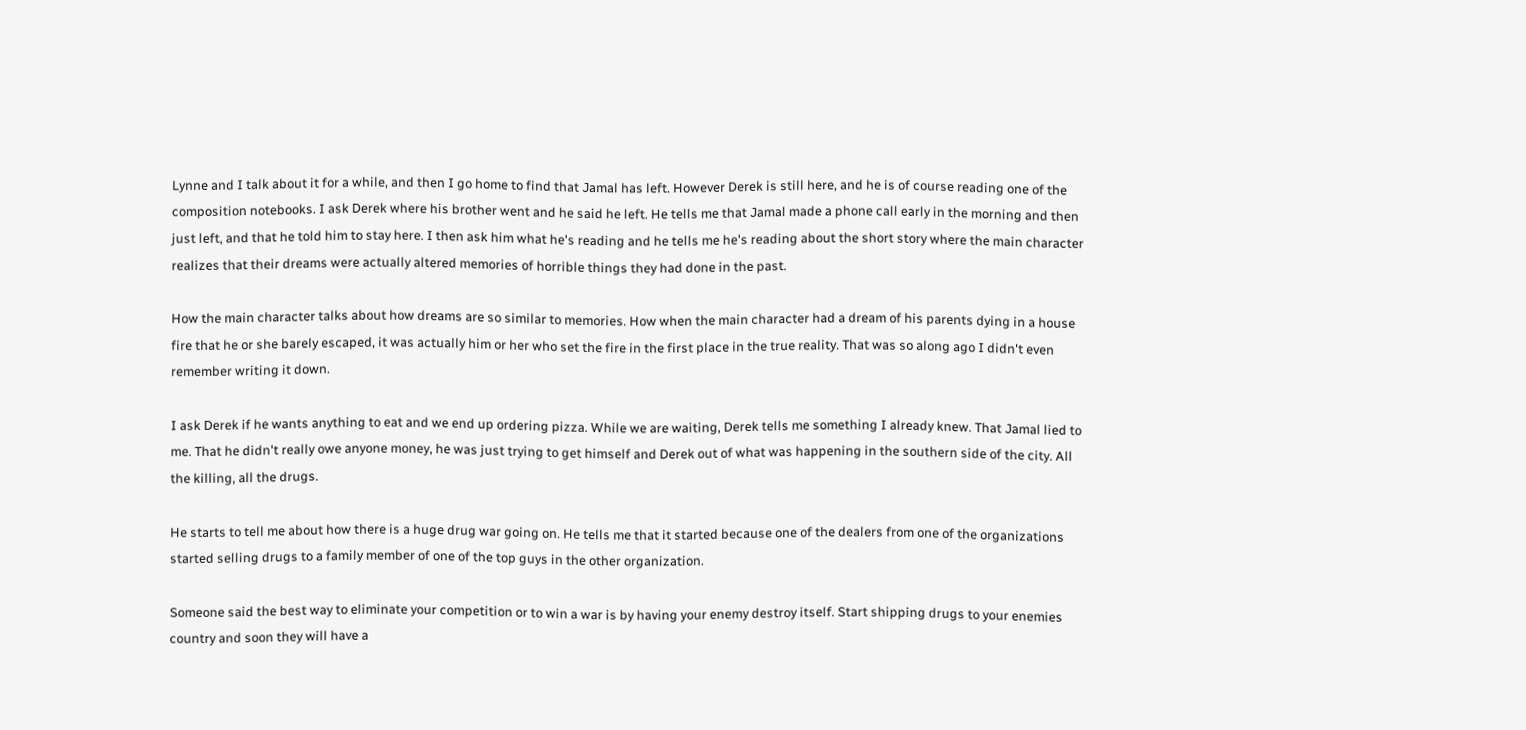Lynne and I talk about it for a while, and then I go home to find that Jamal has left. However Derek is still here, and he is of course reading one of the composition notebooks. I ask Derek where his brother went and he said he left. He tells me that Jamal made a phone call early in the morning and then just left, and that he told him to stay here. I then ask him what he's reading and he tells me he's reading about the short story where the main character realizes that their dreams were actually altered memories of horrible things they had done in the past.

How the main character talks about how dreams are so similar to memories. How when the main character had a dream of his parents dying in a house fire that he or she barely escaped, it was actually him or her who set the fire in the first place in the true reality. That was so along ago I didn't even remember writing it down.

I ask Derek if he wants anything to eat and we end up ordering pizza. While we are waiting, Derek tells me something I already knew. That Jamal lied to me. That he didn't really owe anyone money, he was just trying to get himself and Derek out of what was happening in the southern side of the city. All the killing, all the drugs.

He starts to tell me about how there is a huge drug war going on. He tells me that it started because one of the dealers from one of the organizations started selling drugs to a family member of one of the top guys in the other organization.

Someone said the best way to eliminate your competition or to win a war is by having your enemy destroy itself. Start shipping drugs to your enemies country and soon they will have a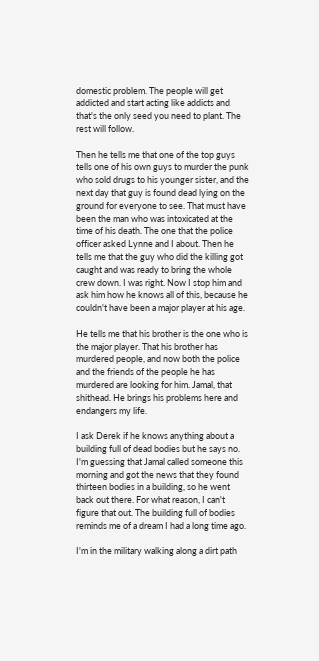domestic problem. The people will get addicted and start acting like addicts and that's the only seed you need to plant. The rest will follow.

Then he tells me that one of the top guys tells one of his own guys to murder the punk who sold drugs to his younger sister, and the next day that guy is found dead lying on the ground for everyone to see. That must have been the man who was intoxicated at the time of his death. The one that the police officer asked Lynne and I about. Then he tells me that the guy who did the killing got caught and was ready to bring the whole crew down. I was right. Now I stop him and ask him how he knows all of this, because he couldn't have been a major player at his age.

He tells me that his brother is the one who is the major player. That his brother has murdered people, and now both the police and the friends of the people he has murdered are looking for him. Jamal, that shithead. He brings his problems here and endangers my life.

I ask Derek if he knows anything about a building full of dead bodies but he says no. I'm guessing that Jamal called someone this morning and got the news that they found thirteen bodies in a building, so he went back out there. For what reason, I can't figure that out. The building full of bodies reminds me of a dream I had a long time ago.

I'm in the military walking along a dirt path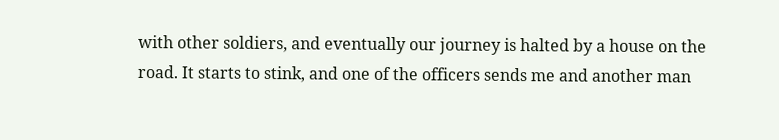with other soldiers, and eventually our journey is halted by a house on the road. It starts to stink, and one of the officers sends me and another man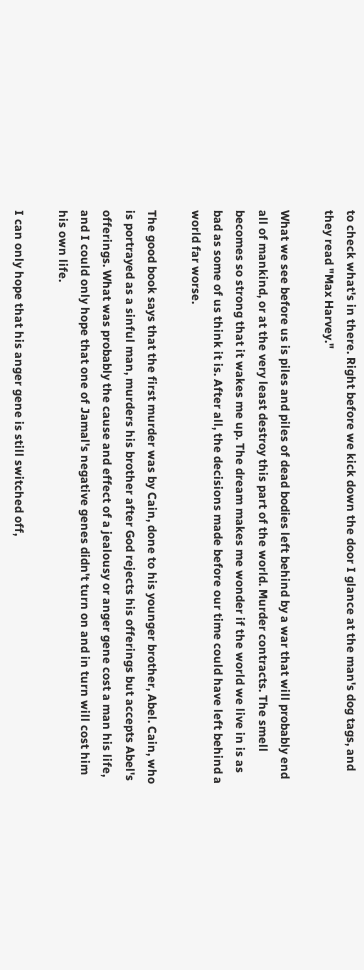to check what's in there. Right before we kick down the door I glance at the man's dog tags, and they read "Max Harvey."

What we see before us is piles and piles of dead bodies left behind by a war that will probably end all of mankind, or at the very least destroy this part of the world. Murder contracts. The smell becomes so strong that it wakes me up. The dream makes me wonder if the world we live in is as bad as some of us think it is. After all, the decisions made before our time could have left behind a world far worse.

The good book says that the first murder was by Cain, done to his younger brother, Abel. Cain, who is portrayed as a sinful man, murders his brother after God rejects his offerings but accepts Abel's offerings. What was probably the cause and effect of a jealousy or anger gene cost a man his life, and I could only hope that one of Jamal's negative genes didn't turn on and in turn will cost him his own life.

I can only hope that his anger gene is still switched off,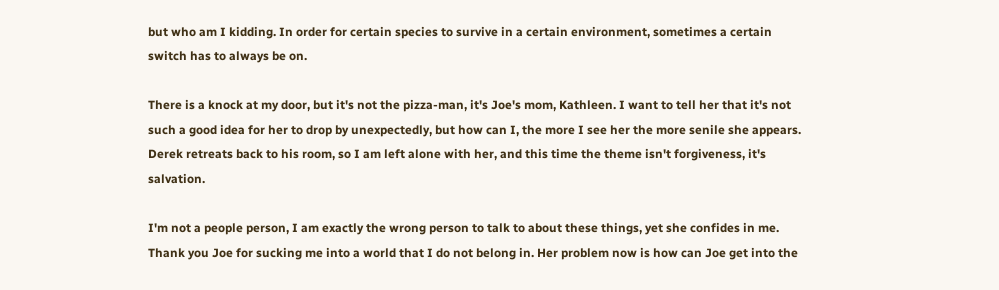but who am I kidding. In order for certain species to survive in a certain environment, sometimes a certain switch has to always be on.

There is a knock at my door, but it's not the pizza-man, it's Joe's mom, Kathleen. I want to tell her that it's not such a good idea for her to drop by unexpectedly, but how can I, the more I see her the more senile she appears. Derek retreats back to his room, so I am left alone with her, and this time the theme isn't forgiveness, it's salvation.

I'm not a people person, I am exactly the wrong person to talk to about these things, yet she confides in me. Thank you Joe for sucking me into a world that I do not belong in. Her problem now is how can Joe get into the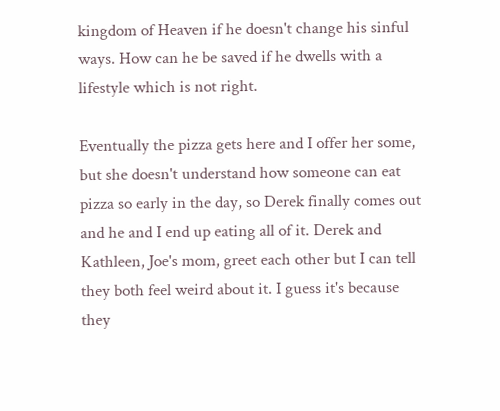kingdom of Heaven if he doesn't change his sinful ways. How can he be saved if he dwells with a lifestyle which is not right.

Eventually the pizza gets here and I offer her some, but she doesn't understand how someone can eat pizza so early in the day, so Derek finally comes out and he and I end up eating all of it. Derek and Kathleen, Joe's mom, greet each other but I can tell they both feel weird about it. I guess it's because they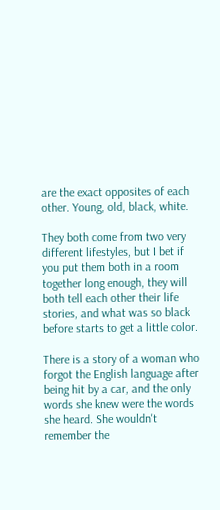are the exact opposites of each other. Young, old, black, white.

They both come from two very different lifestyles, but I bet if you put them both in a room together long enough, they will both tell each other their life stories, and what was so black before starts to get a little color.

There is a story of a woman who forgot the English language after being hit by a car, and the only words she knew were the words she heard. She wouldn't remember the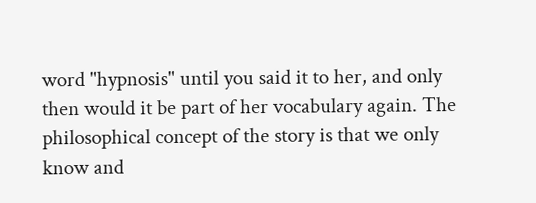word "hypnosis" until you said it to her, and only then would it be part of her vocabulary again. The philosophical concept of the story is that we only know and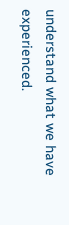understand what we have experienced.